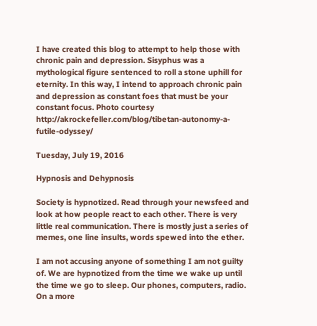I have created this blog to attempt to help those with chronic pain and depression. Sisyphus was a mythological figure sentenced to roll a stone uphill for eternity. In this way, I intend to approach chronic pain and depression as constant foes that must be your constant focus. Photo courtesy http://akrockefeller.com/blog/tibetan-autonomy-a-futile-odyssey/

Tuesday, July 19, 2016

Hypnosis and Dehypnosis

Society is hypnotized. Read through your newsfeed and look at how people react to each other. There is very little real communication. There is mostly just a series of memes, one line insults, words spewed into the ether.

I am not accusing anyone of something I am not guilty of. We are hypnotized from the time we wake up until the time we go to sleep. Our phones, computers, radio. On a more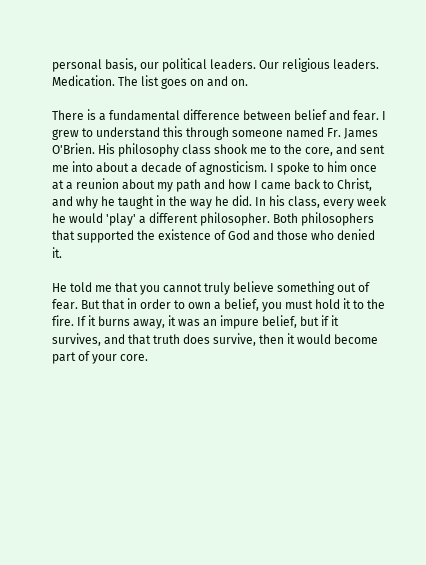personal basis, our political leaders. Our religious leaders. Medication. The list goes on and on.

There is a fundamental difference between belief and fear. I grew to understand this through someone named Fr. James O'Brien. His philosophy class shook me to the core, and sent me into about a decade of agnosticism. I spoke to him once at a reunion about my path and how I came back to Christ, and why he taught in the way he did. In his class, every week he would 'play' a different philosopher. Both philosophers that supported the existence of God and those who denied it.

He told me that you cannot truly believe something out of fear. But that in order to own a belief, you must hold it to the fire. If it burns away, it was an impure belief, but if it survives, and that truth does survive, then it would become part of your core.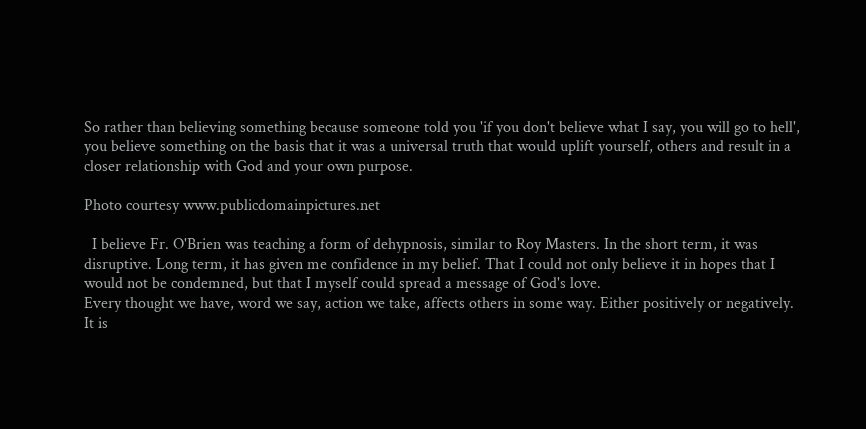So rather than believing something because someone told you 'if you don't believe what I say, you will go to hell', you believe something on the basis that it was a universal truth that would uplift yourself, others and result in a closer relationship with God and your own purpose.

Photo courtesy www.publicdomainpictures.net

  I believe Fr. O'Brien was teaching a form of dehypnosis, similar to Roy Masters. In the short term, it was disruptive. Long term, it has given me confidence in my belief. That I could not only believe it in hopes that I would not be condemned, but that I myself could spread a message of God's love.
Every thought we have, word we say, action we take, affects others in some way. Either positively or negatively. It is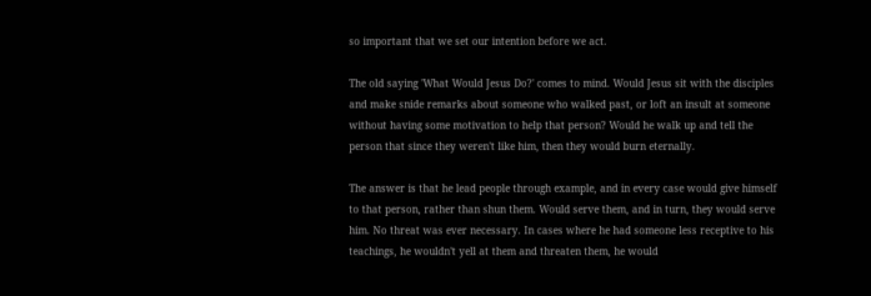so important that we set our intention before we act.

The old saying 'What Would Jesus Do?' comes to mind. Would Jesus sit with the disciples and make snide remarks about someone who walked past, or loft an insult at someone without having some motivation to help that person? Would he walk up and tell the person that since they weren't like him, then they would burn eternally.

The answer is that he lead people through example, and in every case would give himself to that person, rather than shun them. Would serve them, and in turn, they would serve him. No threat was ever necessary. In cases where he had someone less receptive to his teachings, he wouldn't yell at them and threaten them, he would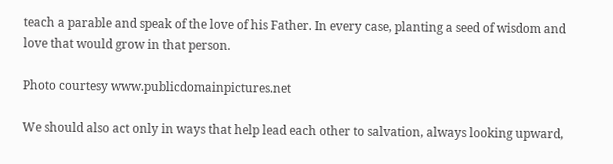teach a parable and speak of the love of his Father. In every case, planting a seed of wisdom and love that would grow in that person.

Photo courtesy www.publicdomainpictures.net

We should also act only in ways that help lead each other to salvation, always looking upward,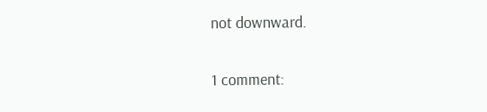not downward.

1 comment: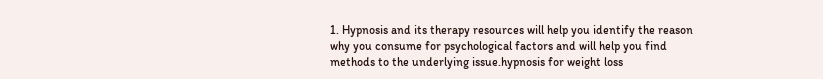1. Hypnosis and its therapy resources will help you identify the reason why you consume for psychological factors and will help you find methods to the underlying issue.hypnosis for weight loss